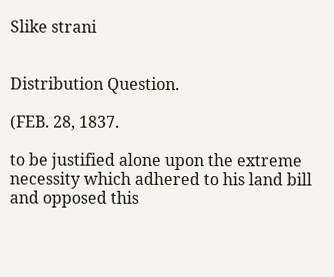Slike strani


Distribution Question.

(FEB. 28, 1837.

to be justified alone upon the extreme necessity which adhered to his land bill and opposed this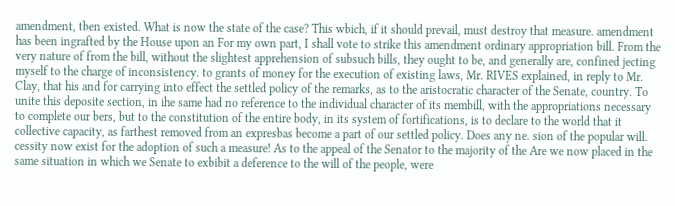amendment, tben existed. What is now the state of the case? This wbich, if it should prevail, must destroy that measure. amendment has been ingrafted by the House upon an For my own part, I shall vote to strike this amendment ordinary appropriation bill. From the very nature of from the bill, without the slightest apprehension of subsuch bills, they ought to be, and generally are, confined jecting myself to the charge of inconsistency. to grants of money for the execution of existing laws, Mr. RIVES explained, in reply to Mr. Clay, that his and for carrying into effect the settled policy of the remarks, as to the aristocratic character of the Senate, country. To unite this deposite section, in ihe same had no reference to the individual character of its membill, with the appropriations necessary to complete our bers, but to the constitution of the entire body, in its system of fortifications, is to declare to the world that it collective capacity, as farthest removed from an expresbas become a part of our settled policy. Does any ne. sion of the popular will. cessity now exist for the adoption of such a measure! As to the appeal of the Senator to the majority of the Are we now placed in the same situation in which we Senate to exbibit a deference to the will of the people, were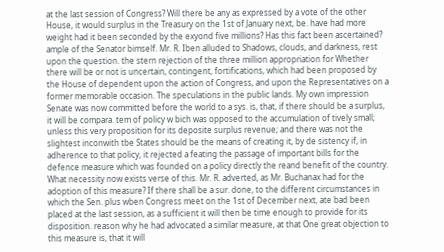at the last session of Congress? Will there be any as expressed by a vote of the other House, it would surplus in the Treasury on the 1st of January next, be. have had more weight had it been seconded by the exyond five millions? Has this fact been ascertained? ample of the Senator bimself. Mr. R. Iben alluded to Shadows, clouds, and darkness, rest upon the question. the stern rejection of the three million appropriation for Whether there will be or not is uncertain, contingent, fortifications, which had been proposed by the House of dependent upon the action of Congress, and upon the Representatives on a former memorable occasion. The speculations in the public lands. My own impression Senate was now committed before the world to a sys. is, that, if there should be a surplus, it will be compara. tem of policy w bich was opposed to the accumulation of tively small; unless this very proposition for its deposite surplus revenue; and there was not the slightest inconwith tbe States should be the means of creating it, by de sistency if, in adherence to that policy, it rejected a feating the passage of important bills for the defence measure which was founded on a policy directly the reand benefit of the country. What necessity now exists verse of this. Mr. R. adverted, as Mr. Buchanax had for the adoption of this measure? If there shall be a sur. done, to the different circumstances in which the Sen. plus wben Congress meet on the 1st of December next, ate bad been placed at the last session, as a sufficient it will then be time enough to provide for its disposition. reason why he had advocated a similar measure, at that One great objection to this measure is, that it will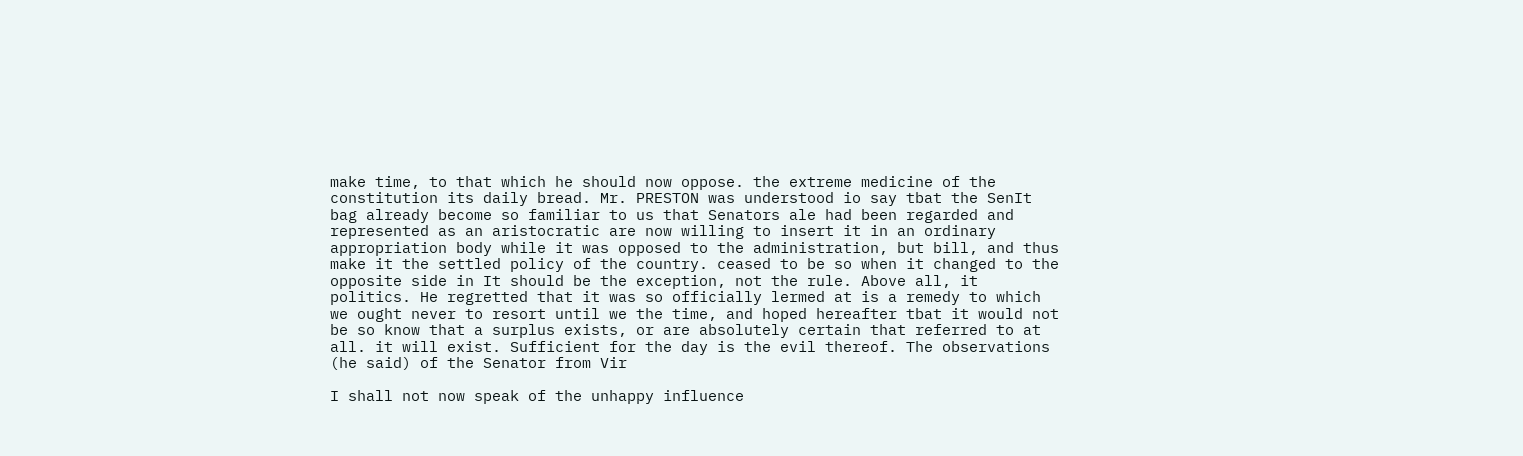make time, to that which he should now oppose. the extreme medicine of the constitution its daily bread. Mr. PRESTON was understood io say tbat the SenIt bag already become so familiar to us that Senators ale had been regarded and represented as an aristocratic are now willing to insert it in an ordinary appropriation body while it was opposed to the administration, but bill, and thus make it the settled policy of the country. ceased to be so when it changed to the opposite side in It should be the exception, not the rule. Above all, it politics. He regretted that it was so officially lermed at is a remedy to which we ought never to resort until we the time, and hoped hereafter tbat it would not be so know that a surplus exists, or are absolutely certain that referred to at all. it will exist. Sufficient for the day is the evil thereof. The observations (he said) of the Senator from Vir

I shall not now speak of the unhappy influence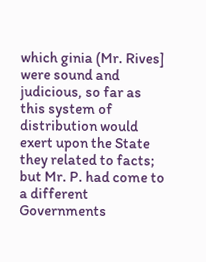which ginia (Mr. Rives] were sound and judicious, so far as this system of distribution would exert upon the State they related to facts; but Mr. P. had come to a different Governments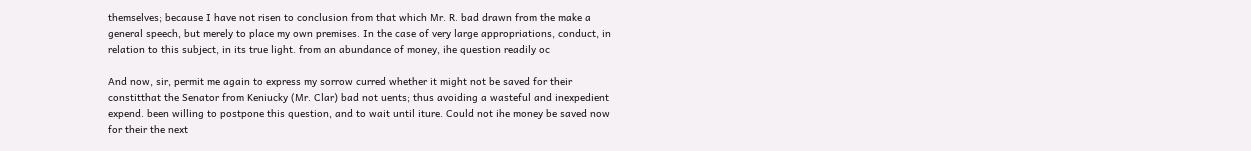themselves; because I have not risen to conclusion from that which Mr. R. bad drawn from the make a general speech, but merely to place my own premises. In the case of very large appropriations, conduct, in relation to this subject, in its true light. from an abundance of money, ihe question readily oc

And now, sir, permit me again to express my sorrow curred whether it might not be saved for their constitthat the Senator from Keniucky (Mr. Clar) bad not uents; thus avoiding a wasteful and inexpedient expend. been willing to postpone this question, and to wait until iture. Could not ihe money be saved now for their the next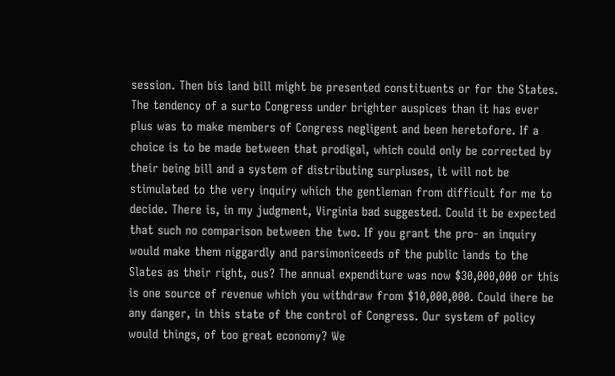session. Then bis land bill might be presented constituents or for the States. The tendency of a surto Congress under brighter auspices than it has ever plus was to make members of Congress negligent and been heretofore. If a choice is to be made between that prodigal, which could only be corrected by their being bill and a system of distributing surpluses, it will not be stimulated to the very inquiry which the gentleman from difficult for me to decide. There is, in my judgment, Virginia bad suggested. Could it be expected that such no comparison between the two. If you grant the pro- an inquiry would make them niggardly and parsimoniceeds of the public lands to the Slates as their right, ous? The annual expenditure was now $30,000,000 or this is one source of revenue which you withdraw from $10,000,000. Could ihere be any danger, in this state of the control of Congress. Our system of policy would things, of too great economy? We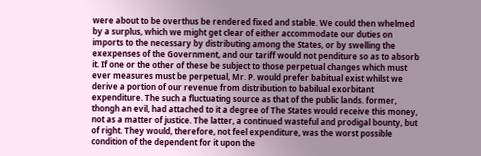were about to be overthus be rendered fixed and stable. We could then whelmed by a surplus, which we might get clear of either accommodate our duties on imports to the necessary by distributing among the States, or by swelling the exexpenses of the Government, and our tariff would not penditure so as to absorb it. If one or the other of these be subject to those perpetual changes which must ever measures must be perpetual, Mr. P. would prefer babitual exist whilst we derive a portion of our revenue from distribution to babilual exorbitant expenditure. The such a fluctuating source as that of the public lands. former, thongh an evil, had attached to it a degree of The States would receive this money, not as a matter of justice. The latter, a continued wasteful and prodigal bounty, but of right. They would, therefore, not feel expenditure, was the worst possible condition of the dependent for it upon the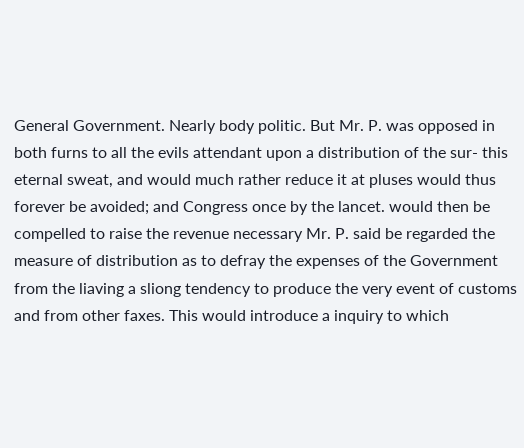General Government. Nearly body politic. But Mr. P. was opposed in both furns to all the evils attendant upon a distribution of the sur- this eternal sweat, and would much rather reduce it at pluses would thus forever be avoided; and Congress once by the lancet. would then be compelled to raise the revenue necessary Mr. P. said be regarded the measure of distribution as to defray the expenses of the Government from the liaving a sliong tendency to produce the very event of customs and from other faxes. This would introduce a inquiry to which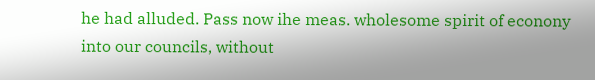he had alluded. Pass now ihe meas. wholesome spirit of econony into our councils, without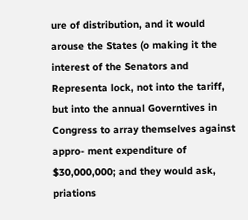ure of distribution, and it would arouse the States (o making it the interest of the Senators and Representa lock, not into the tariff, but into the annual Governtives in Congress to array themselves against appro- ment expenditure of $30,000,000; and they would ask, priations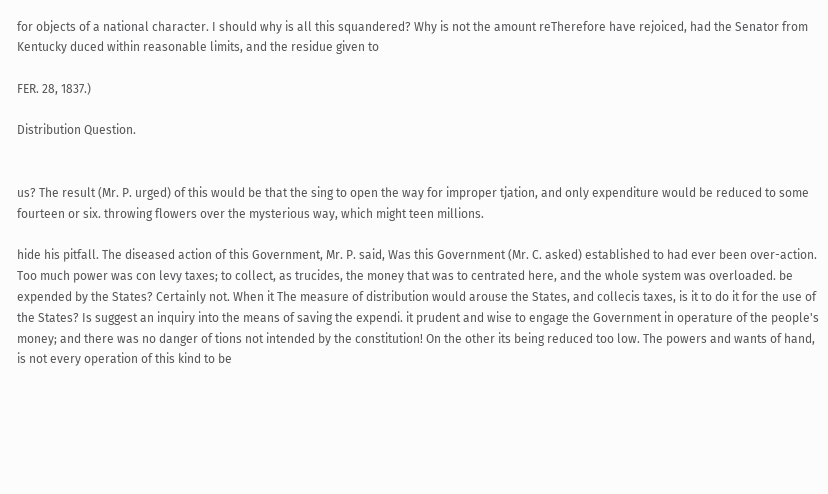for objects of a national character. I should why is all this squandered? Why is not the amount reTherefore have rejoiced, had the Senator from Kentucky duced within reasonable limits, and the residue given to

FER. 28, 1837.)

Distribution Question.


us? The result (Mr. P. urged) of this would be that the sing to open the way for improper tjation, and only expenditure would be reduced to some fourteen or six. throwing flowers over the mysterious way, which might teen millions.

hide his pitfall. The diseased action of this Government, Mr. P. said, Was this Government (Mr. C. asked) established to had ever been over-action. Too much power was con levy taxes; to collect, as trucides, the money that was to centrated here, and the whole system was overloaded. be expended by the States? Certainly not. When it The measure of distribution would arouse the States, and collecis taxes, is it to do it for the use of the States? Is suggest an inquiry into the means of saving the expendi. it prudent and wise to engage the Government in operature of the people's money; and there was no danger of tions not intended by the constitution! On the other its being reduced too low. The powers and wants of hand, is not every operation of this kind to be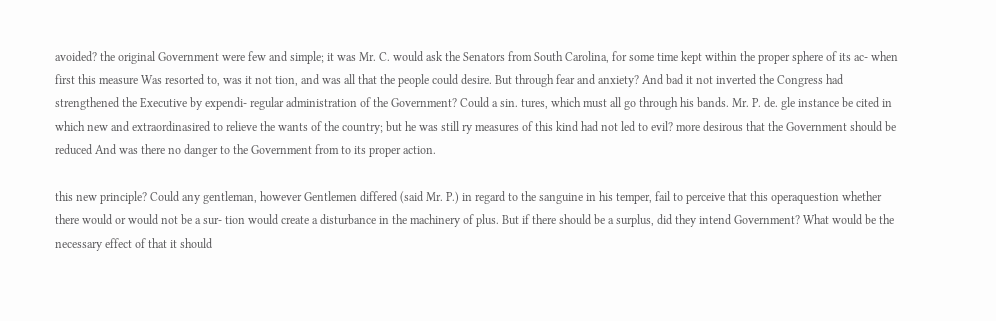avoided? the original Government were few and simple; it was Mr. C. would ask the Senators from South Carolina, for some time kept within the proper sphere of its ac- when first this measure Was resorted to, was it not tion, and was all that the people could desire. But through fear and anxiety? And bad it not inverted the Congress had strengthened the Executive by expendi- regular administration of the Government? Could a sin. tures, which must all go through his bands. Mr. P. de. gle instance be cited in which new and extraordinasired to relieve the wants of the country; but he was still ry measures of this kind had not led to evil? more desirous that the Government should be reduced And was there no danger to the Government from to its proper action.

this new principle? Could any gentleman, however Gentlemen differed (said Mr. P.) in regard to the sanguine in his temper, fail to perceive that this operaquestion whether there would or would not be a sur- tion would create a disturbance in the machinery of plus. But if there should be a surplus, did they intend Government? What would be the necessary effect of that it should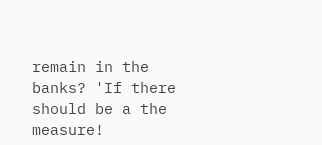remain in the banks? 'If there should be a the measure!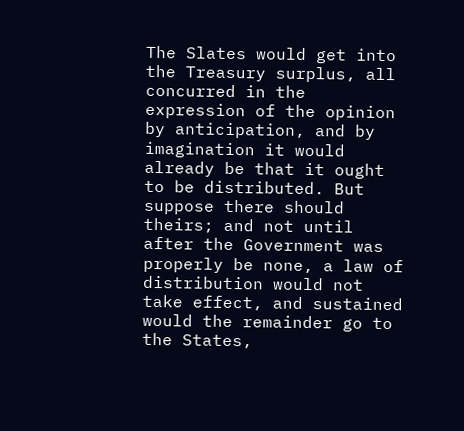The Slates would get into the Treasury surplus, all concurred in the expression of the opinion by anticipation, and by imagination it would already be that it ought to be distributed. But suppose there should theirs; and not until after the Government was properly be none, a law of distribution would not take effect, and sustained would the remainder go to the States,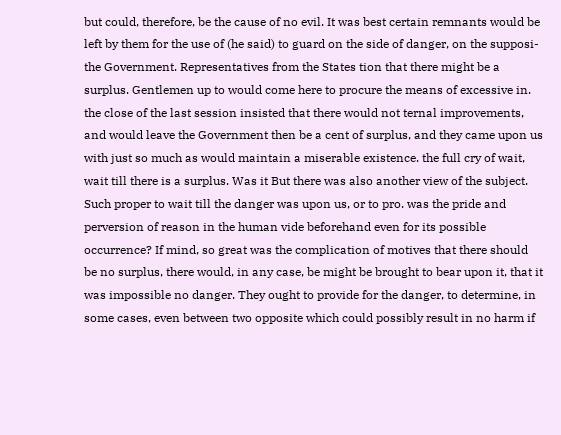but could, therefore, be the cause of no evil. It was best certain remnants would be left by them for the use of (he said) to guard on the side of danger, on the supposi- the Government. Representatives from the States tion that there might be a surplus. Gentlemen up to would come here to procure the means of excessive in. the close of the last session insisted that there would not ternal improvements, and would leave the Government then be a cent of surplus, and they came upon us with just so much as would maintain a miserable existence. the full cry of wait, wait till there is a surplus. Was it But there was also another view of the subject. Such proper to wait till the danger was upon us, or to pro. was the pride and perversion of reason in the human vide beforehand even for its possible occurrence? If mind, so great was the complication of motives that there should be no surplus, there would, in any case, be might be brought to bear upon it, that it was impossible no danger. They ought to provide for the danger, to determine, in some cases, even between two opposite which could possibly result in no harm if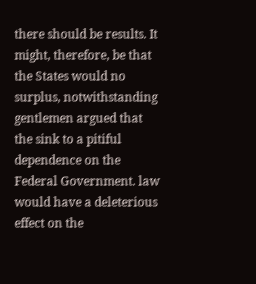there should be results. It might, therefore, be that the States would no surplus, notwithstanding gentlemen argued that the sink to a pitiful dependence on the Federal Government. law would have a deleterious effect on the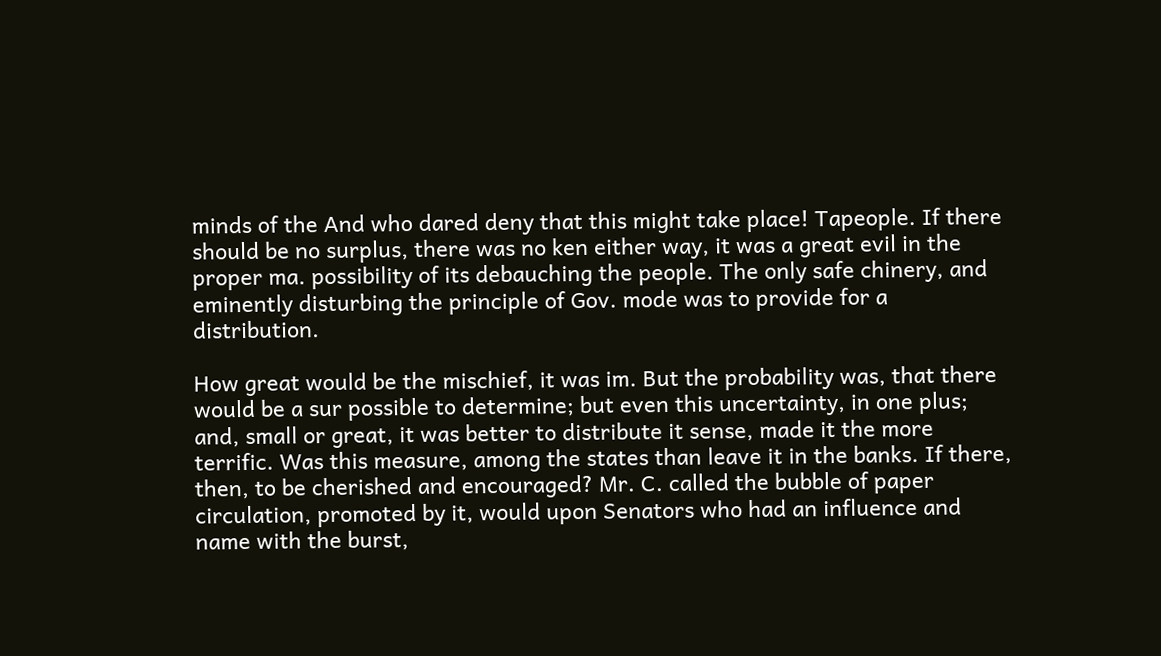minds of the And who dared deny that this might take place! Tapeople. If there should be no surplus, there was no ken either way, it was a great evil in the proper ma. possibility of its debauching the people. The only safe chinery, and eminently disturbing the principle of Gov. mode was to provide for a distribution.

How great would be the mischief, it was im. But the probability was, that there would be a sur possible to determine; but even this uncertainty, in one plus; and, small or great, it was better to distribute it sense, made it the more terrific. Was this measure, among the states than leave it in the banks. If there, then, to be cherished and encouraged? Mr. C. called the bubble of paper circulation, promoted by it, would upon Senators who had an influence and name with the burst,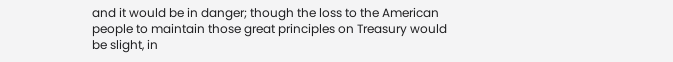and it would be in danger; though the loss to the American people to maintain those great principles on Treasury would be slight, in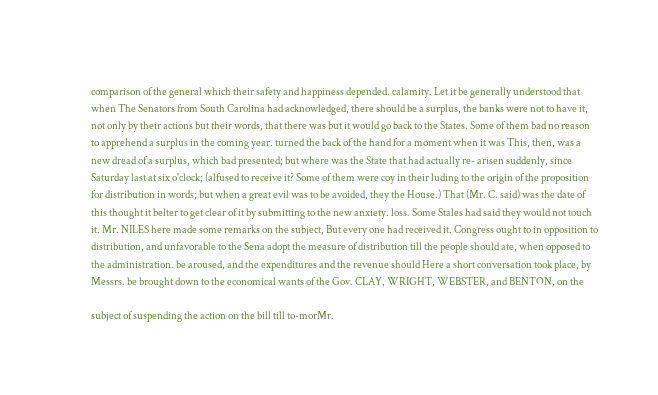comparison of the general which their safety and happiness depended. calamity. Let it be generally understood that when The Senators from South Carolina had acknowledged, there should be a surplus, the banks were not to have it, not only by their actions but their words, that there was but it would go back to the States. Some of them bad no reason to apprehend a surplus in the coming year. turned the back of the hand for a moment when it was This, then, was a new dread of a surplus, which bad presented; but where was the State that had actually re- arisen suddenly, since Saturday last at six o'clock; (alfused to receive it? Some of them were coy in their luding to the origin of the proposition for distribution in words; but when a great evil was to be avoided, they the House.) That (Mr. C. said) was the date of this thought it belter to get clear of it by submitting to the new anxiety. loss. Some Stales had said they would not touch it. Mr. NILES here made some remarks on the subject, But every one had received it. Congress ought to in opposition to distribution, and unfavorable to the Sena adopt the measure of distribution till the people should ate, when opposed to the administration. be aroused, and the expenditures and the revenue should Here a short conversation took place, by Messrs. be brought down to the economical wants of the Gov. CLAY, WRIGHT, WEBSTER, and BENTON, on the

subject of suspending the action on the bill till to-morMr.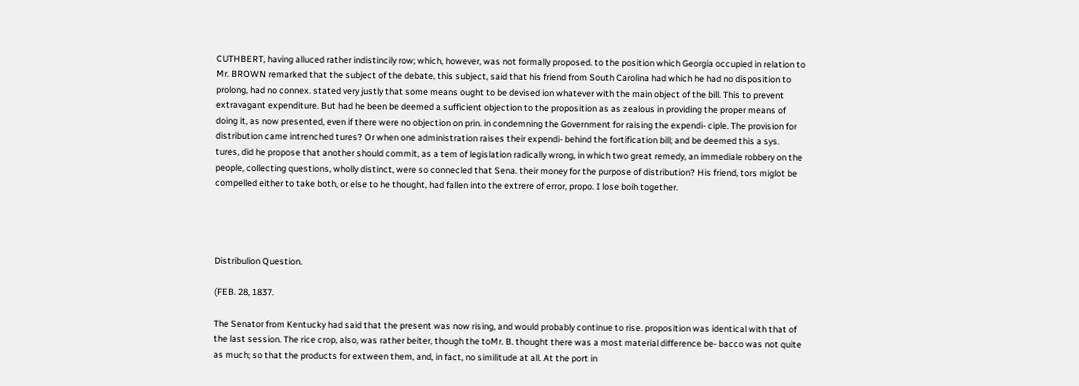CUTHBERT, having alluced rather indistincily row; which, however, was not formally proposed. to the position which Georgia occupied in relation to Mr. BROWN remarked that the subject of the debate, this subject, said that his friend from South Carolina had which he had no disposition to prolong, had no connex. stated very justly that some means ought to be devised ion whatever with the main object of the bill. This to prevent extravagant expenditure. But had he been be deemed a sufficient objection to the proposition as as zealous in providing the proper means of doing it, as now presented, even if there were no objection on prin. in condemning the Government for raising the expendi- ciple. The provision for distribution came intrenched tures? Or when one administration raises their expendi- behind the fortification bill; and be deemed this a sys. tures, did he propose that another should commit, as a tem of legislation radically wrong, in which two great remedy, an immediale robbery on the people, collecting questions, wholly distinct, were so connecled that Sena. their money for the purpose of distribution? His friend, tors miglot be compelled either to take both, or else to he thought, had fallen into the extrere of error, propo. I lose boih together.




Distribulion Question.

(FEB. 28, 1837.

The Senator from Kentucky had said that the present was now rising, and would probably continue to rise. proposition was identical with that of the last session. The rice crop, also, was rather beiter, though the toMr. B. thought there was a most material difference be- bacco was not quite as much; so that the products for extween them, and, in fact, no similitude at all. At the port in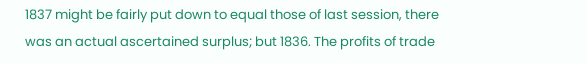1837 might be fairly put down to equal those of last session, there was an actual ascertained surplus; but 1836. The profits of trade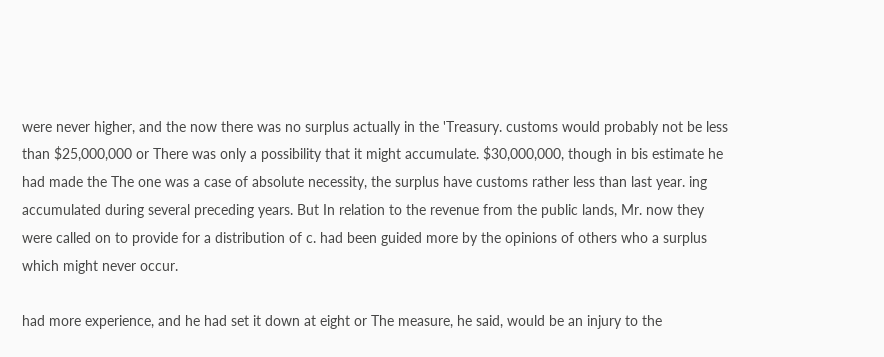were never higher, and the now there was no surplus actually in the 'Treasury. customs would probably not be less than $25,000,000 or There was only a possibility that it might accumulate. $30,000,000, though in bis estimate he had made the The one was a case of absolute necessity, the surplus have customs rather less than last year. ing accumulated during several preceding years. But In relation to the revenue from the public lands, Mr. now they were called on to provide for a distribution of c. had been guided more by the opinions of others who a surplus which might never occur.

had more experience, and he had set it down at eight or The measure, he said, would be an injury to the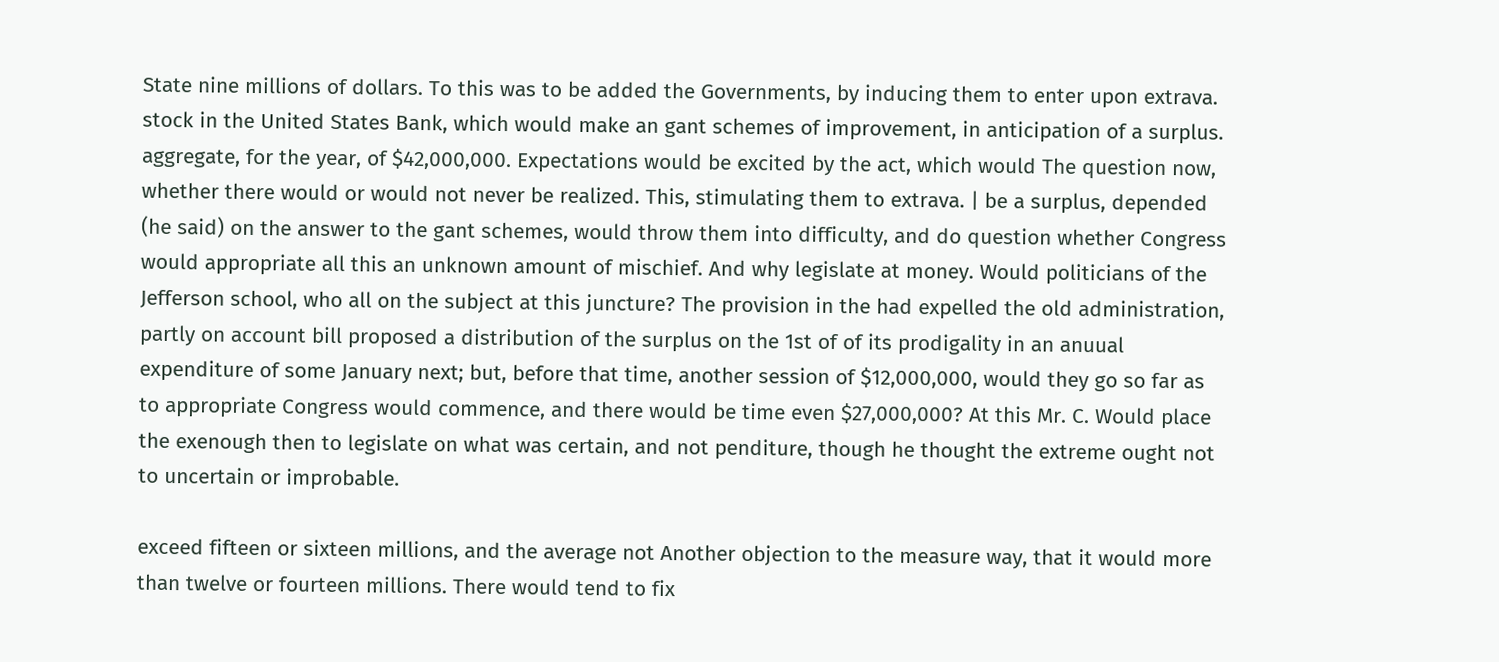State nine millions of dollars. To this was to be added the Governments, by inducing them to enter upon extrava. stock in the United States Bank, which would make an gant schemes of improvement, in anticipation of a surplus. aggregate, for the year, of $42,000,000. Expectations would be excited by the act, which would The question now, whether there would or would not never be realized. This, stimulating them to extrava. | be a surplus, depended (he said) on the answer to the gant schemes, would throw them into difficulty, and do question whether Congress would appropriate all this an unknown amount of mischief. And why legislate at money. Would politicians of the Jefferson school, who all on the subject at this juncture? The provision in the had expelled the old administration, partly on account bill proposed a distribution of the surplus on the 1st of of its prodigality in an anuual expenditure of some January next; but, before that time, another session of $12,000,000, would they go so far as to appropriate Congress would commence, and there would be time even $27,000,000? At this Mr. C. Would place the exenough then to legislate on what was certain, and not penditure, though he thought the extreme ought not to uncertain or improbable.

exceed fifteen or sixteen millions, and the average not Another objection to the measure way, that it would more than twelve or fourteen millions. There would tend to fix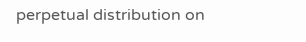perpetual distribution on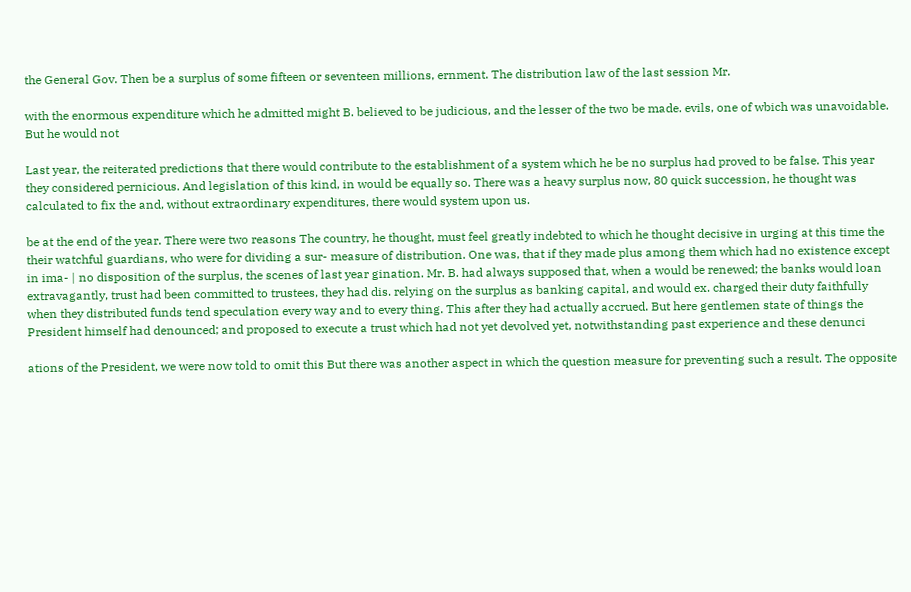the General Gov. Then be a surplus of some fifteen or seventeen millions, ernment. The distribution law of the last session Mr.

with the enormous expenditure which he admitted might B. believed to be judicious, and the lesser of the two be made. evils, one of wbich was unavoidable. But he would not

Last year, the reiterated predictions that there would contribute to the establishment of a system which he be no surplus had proved to be false. This year they considered pernicious. And legislation of this kind, in would be equally so. There was a heavy surplus now, 80 quick succession, he thought was calculated to fix the and, without extraordinary expenditures, there would system upon us.

be at the end of the year. There were two reasons The country, he thought, must feel greatly indebted to which he thought decisive in urging at this time the their watchful guardians, who were for dividing a sur- measure of distribution. One was, that if they made plus among them which had no existence except in ima- | no disposition of the surplus, the scenes of last year gination. Mr. B. had always supposed that, when a would be renewed; the banks would loan extravagantly, trust had been committed to trustees, they had dis. relying on the surplus as banking capital, and would ex. charged their duty faithfully when they distributed funds tend speculation every way and to every thing. This after they had actually accrued. But here gentlemen state of things the President himself had denounced; and proposed to execute a trust which had not yet devolved yet, notwithstanding past experience and these denunci

ations of the President, we were now told to omit this But there was another aspect in which the question measure for preventing such a result. The opposite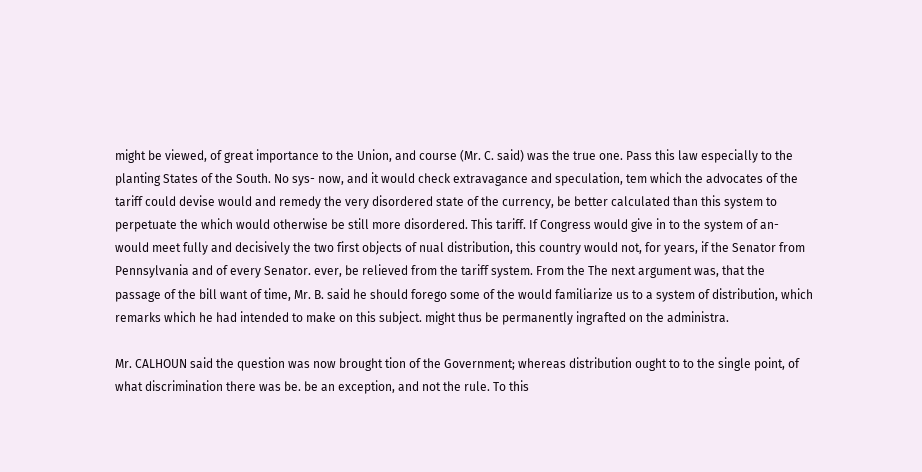might be viewed, of great importance to the Union, and course (Mr. C. said) was the true one. Pass this law especially to the planting States of the South. No sys- now, and it would check extravagance and speculation, tem which the advocates of the tariff could devise would and remedy the very disordered state of the currency, be better calculated than this system to perpetuate the which would otherwise be still more disordered. This tariff. If Congress would give in to the system of an- would meet fully and decisively the two first objects of nual distribution, this country would not, for years, if the Senator from Pennsylvania and of every Senator. ever, be relieved from the tariff system. From the The next argument was, that the passage of the bill want of time, Mr. B. said he should forego some of the would familiarize us to a system of distribution, which remarks which he had intended to make on this subject. might thus be permanently ingrafted on the administra.

Mr. CALHOUN said the question was now brought tion of the Government; whereas distribution ought to to the single point, of what discrimination there was be. be an exception, and not the rule. To this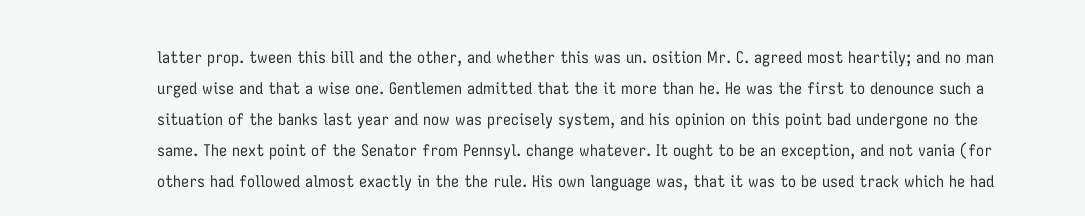latter prop. tween this bill and the other, and whether this was un. osition Mr. C. agreed most heartily; and no man urged wise and that a wise one. Gentlemen admitted that the it more than he. He was the first to denounce such a situation of the banks last year and now was precisely system, and his opinion on this point bad undergone no the same. The next point of the Senator from Pennsyl. change whatever. It ought to be an exception, and not vania (for others had followed almost exactly in the the rule. His own language was, that it was to be used track which he had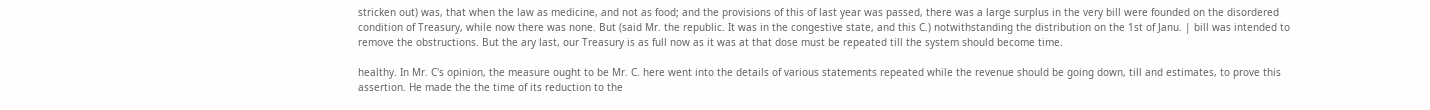stricken out) was, that when the law as medicine, and not as food; and the provisions of this of last year was passed, there was a large surplus in the very bill were founded on the disordered condition of Treasury, while now there was none. But (said Mr. the republic. It was in the congestive state, and this C.) notwithstanding the distribution on the 1st of Janu. | bill was intended to remove the obstructions. But the ary last, our Treasury is as full now as it was at that dose must be repeated till the system should become time.

healthy. In Mr. C's opinion, the measure ought to be Mr. C. here went into the details of various statements repeated while the revenue should be going down, till and estimates, to prove this assertion. He made the the time of its reduction to the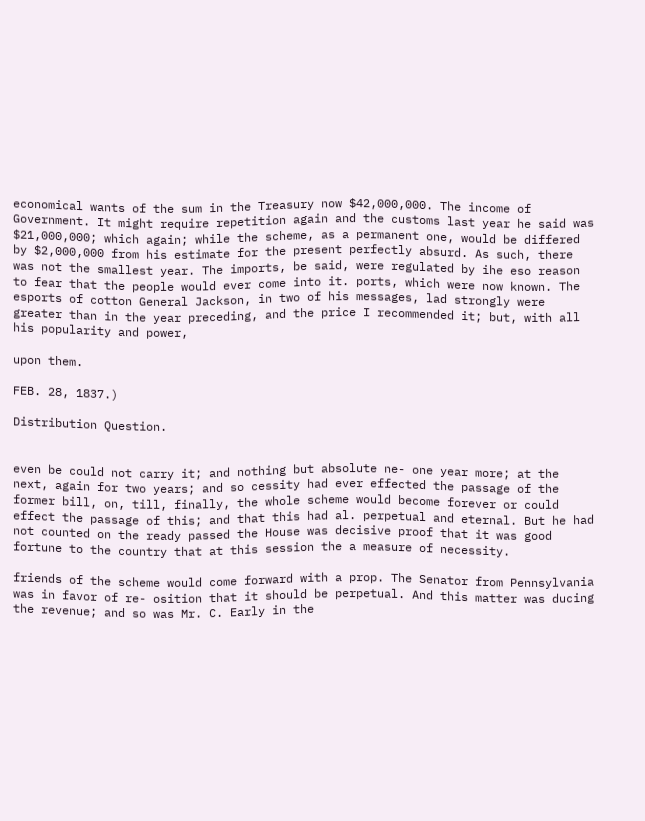economical wants of the sum in the Treasury now $42,000,000. The income of Government. It might require repetition again and the customs last year he said was $21,000,000; which again; while the scheme, as a permanent one, would be differed by $2,000,000 from his estimate for the present perfectly absurd. As such, there was not the smallest year. The imports, be said, were regulated by ihe eso reason to fear that the people would ever come into it. ports, which were now known. The esports of cotton General Jackson, in two of his messages, lad strongly were greater than in the year preceding, and the price I recommended it; but, with all his popularity and power,

upon them.

FEB. 28, 1837.)

Distribution Question.


even be could not carry it; and nothing but absolute ne- one year more; at the next, again for two years; and so cessity had ever effected the passage of the former bill, on, till, finally, the whole scheme would become forever or could effect the passage of this; and that this had al. perpetual and eternal. But he had not counted on the ready passed the House was decisive proof that it was good fortune to the country that at this session the a measure of necessity.

friends of the scheme would come forward with a prop. The Senator from Pennsylvania was in favor of re- osition that it should be perpetual. And this matter was ducing the revenue; and so was Mr. C. Early in the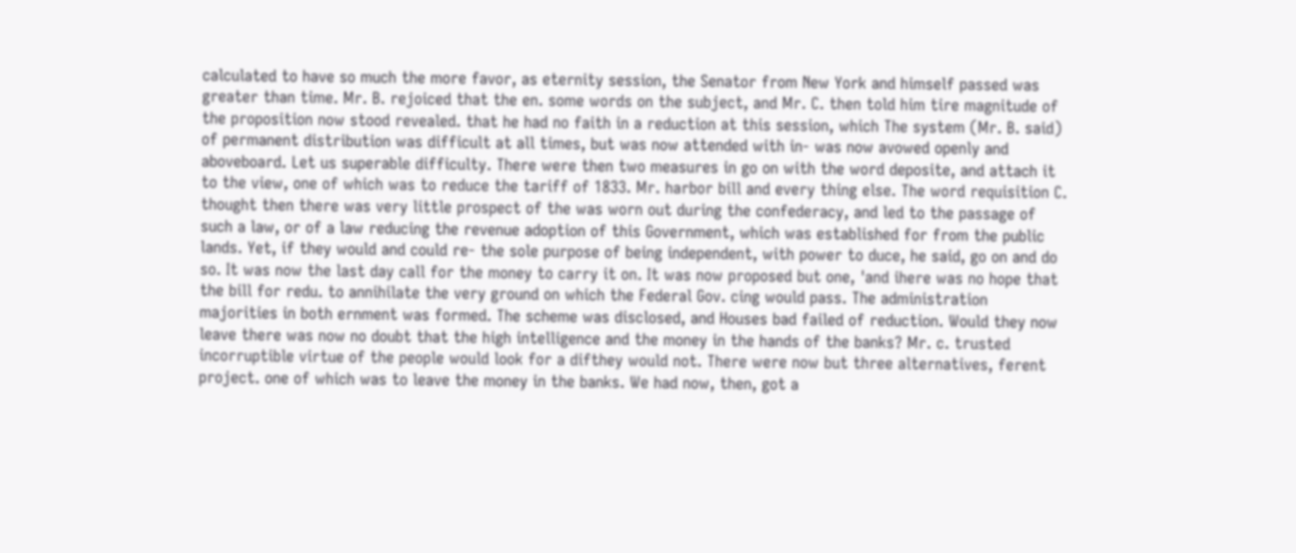calculated to have so much the more favor, as eternity session, the Senator from New York and himself passed was greater than time. Mr. B. rejoiced that the en. some words on the subject, and Mr. C. then told him tire magnitude of the proposition now stood revealed. that he had no faith in a reduction at this session, which The system (Mr. B. said) of permanent distribution was difficult at all times, but was now attended with in- was now avowed openly and aboveboard. Let us superable difficulty. There were then two measures in go on with the word deposite, and attach it to the view, one of which was to reduce the tariff of 1833. Mr. harbor bill and every thing else. The word requisition C. thought then there was very little prospect of the was worn out during the confederacy, and led to the passage of such a law, or of a law reducing the revenue adoption of this Government, which was established for from the public lands. Yet, if they would and could re- the sole purpose of being independent, with power to duce, he said, go on and do so. It was now the last day call for the money to carry it on. It was now proposed but one, 'and ihere was no hope that the bill for redu. to annihilate the very ground on which the Federal Gov. cing would pass. The administration majorities in both ernment was formed. The scheme was disclosed, and Houses bad failed of reduction. Would they now leave there was now no doubt that the high intelligence and the money in the hands of the banks? Mr. c. trusted incorruptible virtue of the people would look for a difthey would not. There were now but three alternatives, ferent project. one of which was to leave the money in the banks. We had now, then, got a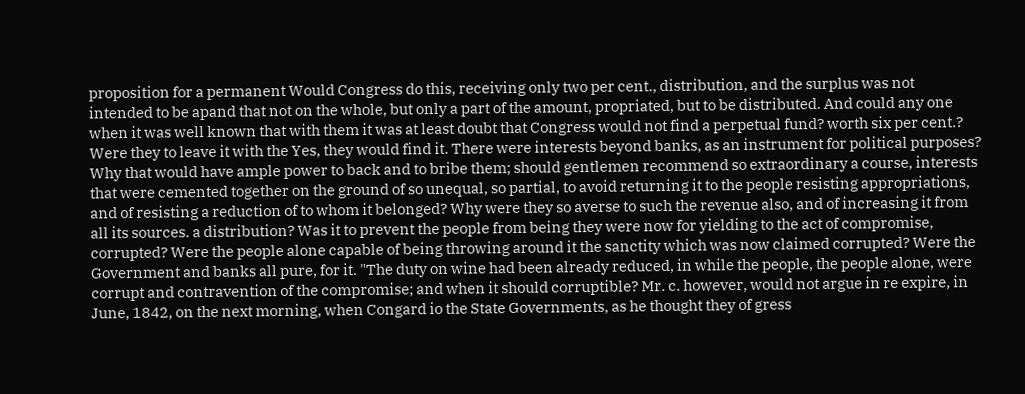proposition for a permanent Would Congress do this, receiving only two per cent., distribution, and the surplus was not intended to be apand that not on the whole, but only a part of the amount, propriated, but to be distributed. And could any one when it was well known that with them it was at least doubt that Congress would not find a perpetual fund? worth six per cent.? Were they to leave it with the Yes, they would find it. There were interests beyond banks, as an instrument for political purposes? Why that would have ample power to back and to bribe them; should gentlemen recommend so extraordinary a course, interests that were cemented together on the ground of so unequal, so partial, to avoid returning it to the people resisting appropriations, and of resisting a reduction of to whom it belonged? Why were they so averse to such the revenue also, and of increasing it from all its sources. a distribution? Was it to prevent the people from being they were now for yielding to the act of compromise, corrupted? Were the people alone capable of being throwing around it the sanctity which was now claimed corrupted? Were the Government and banks all pure, for it. "The duty on wine had been already reduced, in while the people, the people alone, were corrupt and contravention of the compromise; and when it should corruptible? Mr. c. however, would not argue in re expire, in June, 1842, on the next morning, when Congard io the State Governments, as he thought they of gress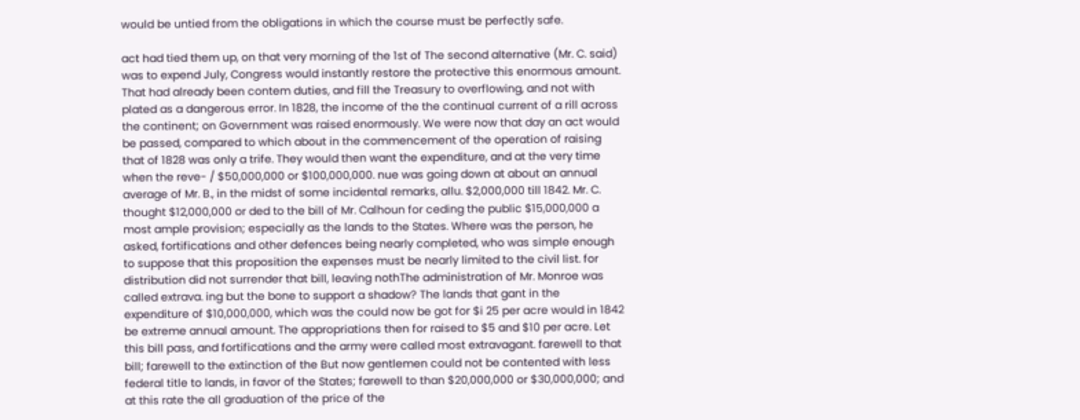would be untied from the obligations in which the course must be perfectly safe.

act had tied them up, on that very morning of the 1st of The second alternative (Mr. C. said) was to expend July, Congress would instantly restore the protective this enormous amount. That had already been contem duties, and fill the Treasury to overflowing, and not with plated as a dangerous error. In 1828, the income of the the continual current of a rill across the continent; on Government was raised enormously. We were now that day an act would be passed, compared to which about in the commencement of the operation of raising that of 1828 was only a trife. They would then want the expenditure, and at the very time when the reve- / $50,000,000 or $100,000,000. nue was going down at about an annual average of Mr. B., in the midst of some incidental remarks, allu. $2,000,000 till 1842. Mr. C. thought $12,000,000 or ded to the bill of Mr. Calhoun for ceding the public $15,000,000 a most ample provision; especially as the lands to the States. Where was the person, he asked, fortifications and other defences being nearly completed, who was simple enough to suppose that this proposition the expenses must be nearly limited to the civil list. for distribution did not surrender that bill, leaving nothThe administration of Mr. Monroe was called extrava. ing but the bone to support a shadow? The lands that gant in the expenditure of $10,000,000, which was the could now be got for $i 25 per acre would in 1842 be extreme annual amount. The appropriations then for raised to $5 and $10 per acre. Let this bill pass, and fortifications and the army were called most extravagant. farewell to that bill; farewell to the extinction of the But now gentlemen could not be contented with less federal title to lands, in favor of the States; farewell to than $20,000,000 or $30,000,000; and at this rate the all graduation of the price of the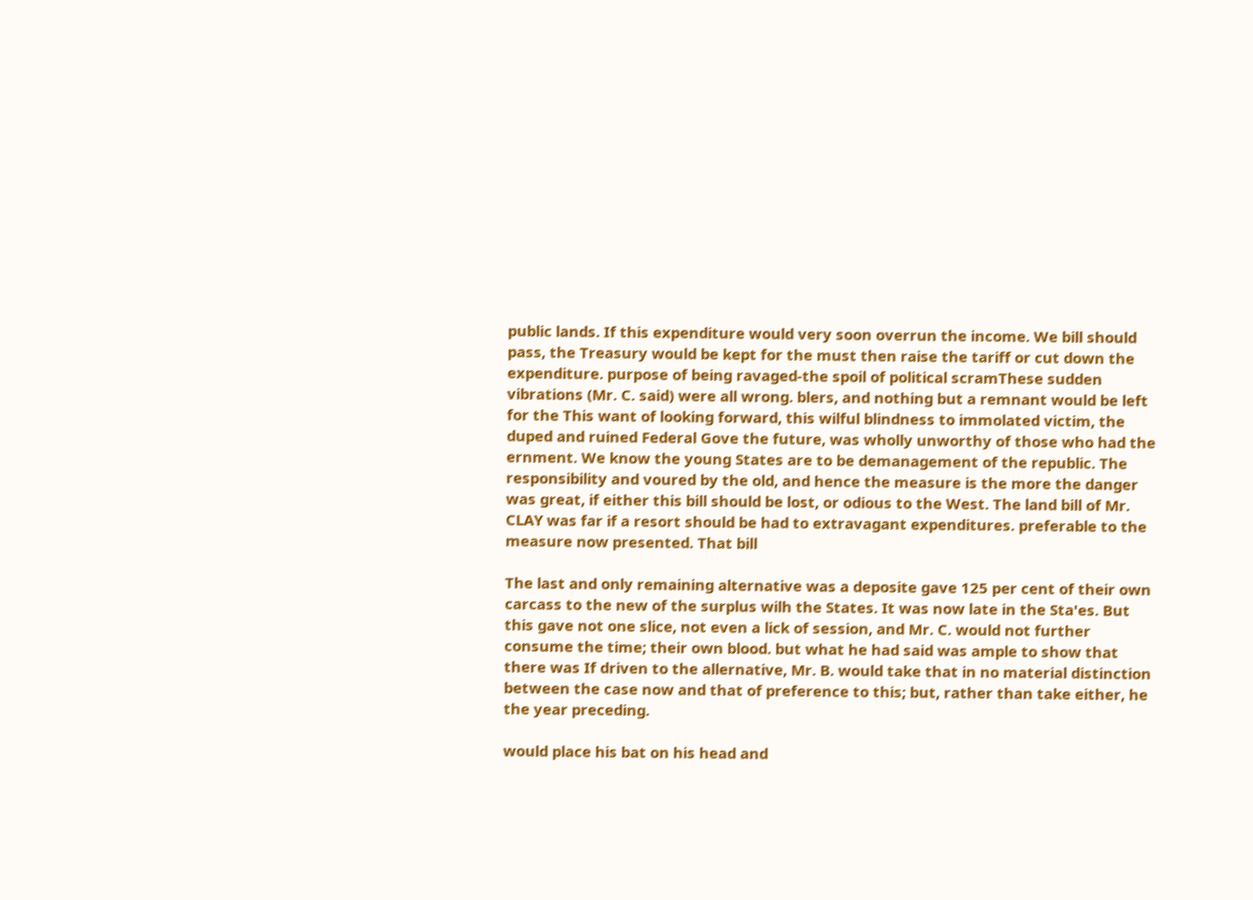public lands. If this expenditure would very soon overrun the income. We bill should pass, the Treasury would be kept for the must then raise the tariff or cut down the expenditure. purpose of being ravaged-the spoil of political scramThese sudden vibrations (Mr. C. said) were all wrong. blers, and nothing but a remnant would be left for the This want of looking forward, this wilful blindness to immolated victim, the duped and ruined Federal Gove the future, was wholly unworthy of those who had the ernment. We know the young States are to be demanagement of the republic. The responsibility and voured by the old, and hence the measure is the more the danger was great, if either this bill should be lost, or odious to the West. The land bill of Mr. CLAY was far if a resort should be had to extravagant expenditures. preferable to the measure now presented. That bill

The last and only remaining alternative was a deposite gave 125 per cent of their own carcass to the new of the surplus wilh the States. It was now late in the Sta'es. But this gave not one slice, not even a lick of session, and Mr. C. would not further consume the time; their own blood. but what he had said was ample to show that there was If driven to the allernative, Mr. B. would take that in no material distinction between the case now and that of preference to this; but, rather than take either, he the year preceding.

would place his bat on his head and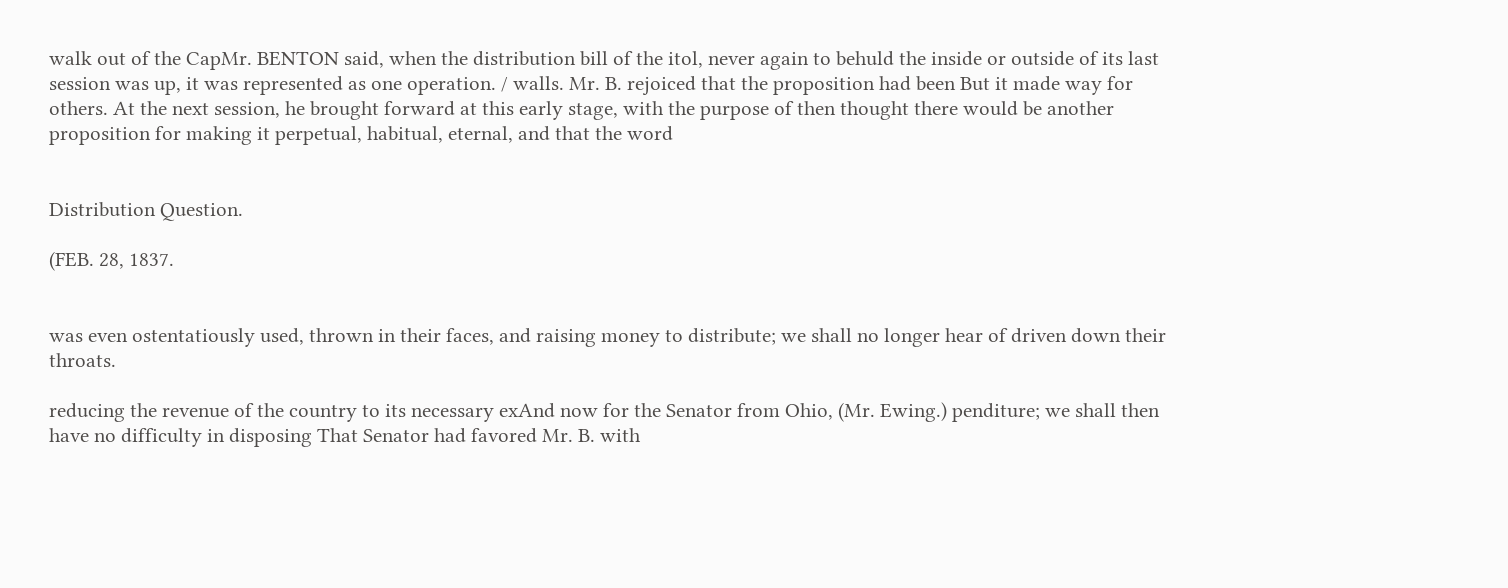walk out of the CapMr. BENTON said, when the distribution bill of the itol, never again to behuld the inside or outside of its last session was up, it was represented as one operation. / walls. Mr. B. rejoiced that the proposition had been But it made way for others. At the next session, he brought forward at this early stage, with the purpose of then thought there would be another proposition for making it perpetual, habitual, eternal, and that the word


Distribution Question.

(FEB. 28, 1837.


was even ostentatiously used, thrown in their faces, and raising money to distribute; we shall no longer hear of driven down their throats.

reducing the revenue of the country to its necessary exAnd now for the Senator from Ohio, (Mr. Ewing.) penditure; we shall then have no difficulty in disposing That Senator had favored Mr. B. with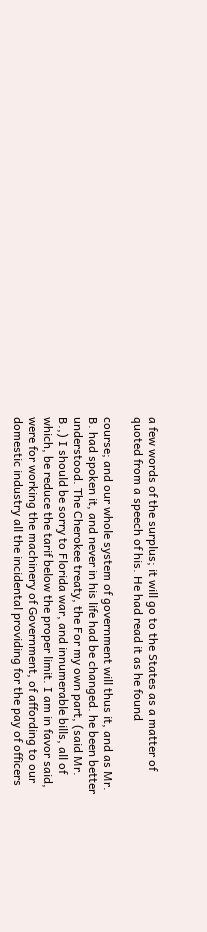a few words of the surplus; it will go to the States as a matter of quoted from a speech of his. He had read it as he found

course; and our whole system of government will thus it, and as Mr. B. had spoken it, and never in his life had be changed. he been better understood. The Cherokee treaty, the For my own part, (said Mr. B.,) I should be sorry to Florida war, and innumerable bills, all of which, be reduce the tarif below the proper limit. I am in favor said, were for working the machinery of Government, of affording to our domestic industry all the incidental providing for the pay of officers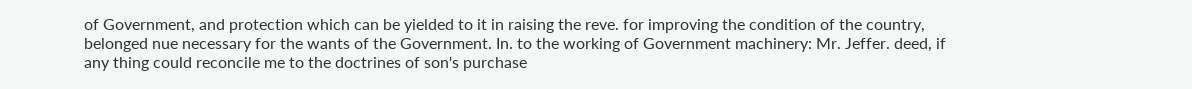of Government, and protection which can be yielded to it in raising the reve. for improving the condition of the country, belonged nue necessary for the wants of the Government. In. to the working of Government machinery: Mr. Jeffer. deed, if any thing could reconcile me to the doctrines of son's purchase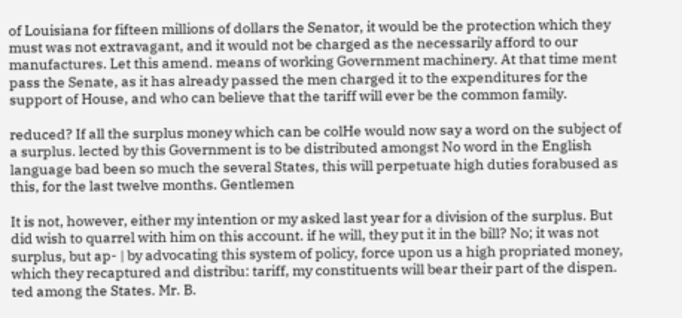of Louisiana for fifteen millions of dollars the Senator, it would be the protection which they must was not extravagant, and it would not be charged as the necessarily afford to our manufactures. Let this amend. means of working Government machinery. At that time ment pass the Senate, as it has already passed the men charged it to the expenditures for the support of House, and who can believe that the tariff will ever be the common family.

reduced? If all the surplus money which can be colHe would now say a word on the subject of a surplus. lected by this Government is to be distributed amongst No word in the English language bad been so much the several States, this will perpetuate high duties forabused as this, for the last twelve months. Gentlemen

It is not, however, either my intention or my asked last year for a division of the surplus. But did wish to quarrel with him on this account. if he will, they put it in the bill? No; it was not surplus, but ap- | by advocating this system of policy, force upon us a high propriated money, which they recaptured and distribu: tariff, my constituents will bear their part of the dispen. ted among the States. Mr. B.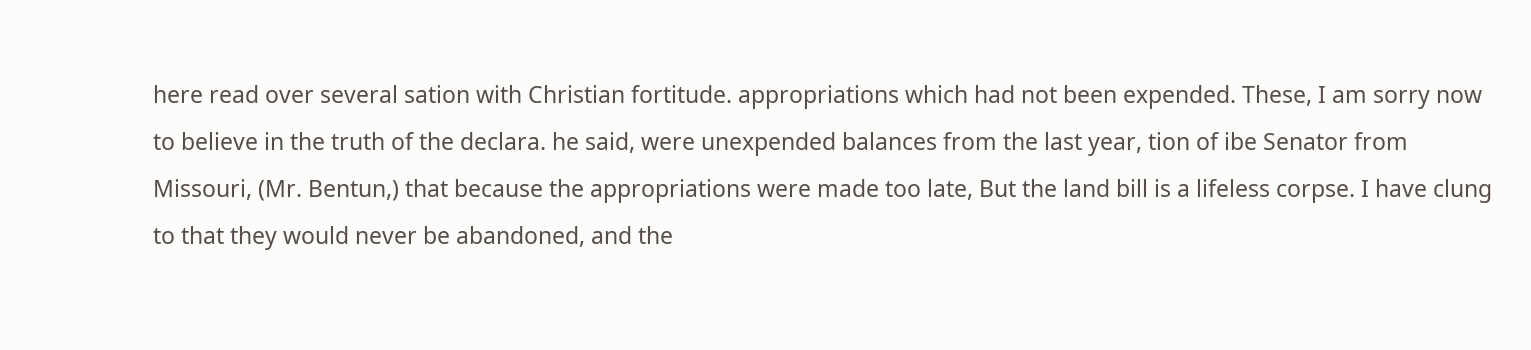here read over several sation with Christian fortitude. appropriations which had not been expended. These, I am sorry now to believe in the truth of the declara. he said, were unexpended balances from the last year, tion of ibe Senator from Missouri, (Mr. Bentun,) that because the appropriations were made too late, But the land bill is a lifeless corpse. I have clung to that they would never be abandoned, and the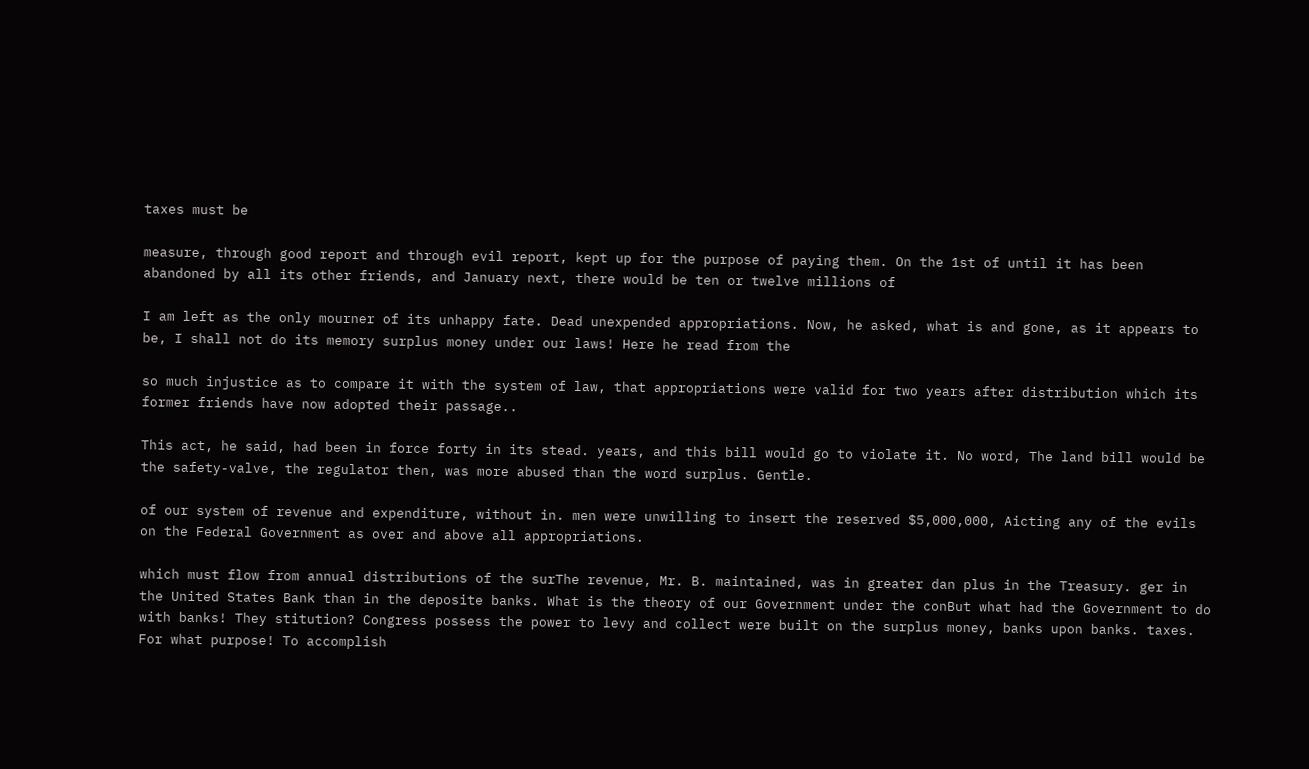taxes must be

measure, through good report and through evil report, kept up for the purpose of paying them. On the 1st of until it has been abandoned by all its other friends, and January next, there would be ten or twelve millions of

I am left as the only mourner of its unhappy fate. Dead unexpended appropriations. Now, he asked, what is and gone, as it appears to be, I shall not do its memory surplus money under our laws! Here he read from the

so much injustice as to compare it with the system of law, that appropriations were valid for two years after distribution which its former friends have now adopted their passage..

This act, he said, had been in force forty in its stead. years, and this bill would go to violate it. No word, The land bill would be the safety-valve, the regulator then, was more abused than the word surplus. Gentle.

of our system of revenue and expenditure, without in. men were unwilling to insert the reserved $5,000,000, Aicting any of the evils on the Federal Government as over and above all appropriations.

which must flow from annual distributions of the surThe revenue, Mr. B. maintained, was in greater dan plus in the Treasury. ger in the United States Bank than in the deposite banks. What is the theory of our Government under the conBut what had the Government to do with banks! They stitution? Congress possess the power to levy and collect were built on the surplus money, banks upon banks. taxes. For what purpose! To accomplish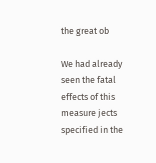the great ob

We had already seen the fatal effects of this measure jects specified in the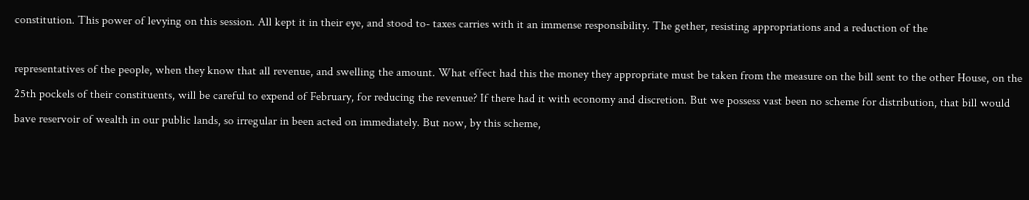constitution. This power of levying on this session. All kept it in their eye, and stood to- taxes carries with it an immense responsibility. The gether, resisting appropriations and a reduction of the

representatives of the people, when they know that all revenue, and swelling the amount. What effect had this the money they appropriate must be taken from the measure on the bill sent to the other House, on the 25th pockels of their constituents, will be careful to expend of February, for reducing the revenue? If there had it with economy and discretion. But we possess vast been no scheme for distribution, that bill would bave reservoir of wealth in our public lands, so irregular in been acted on immediately. But now, by this scheme,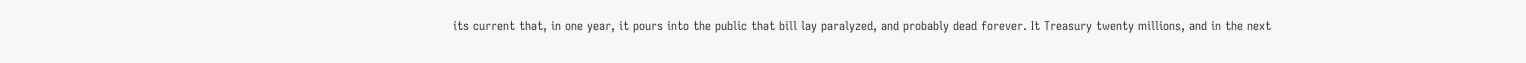its current that, in one year, it pours into the public that bill lay paralyzed, and probably dead forever. It Treasury twenty millions, and in the next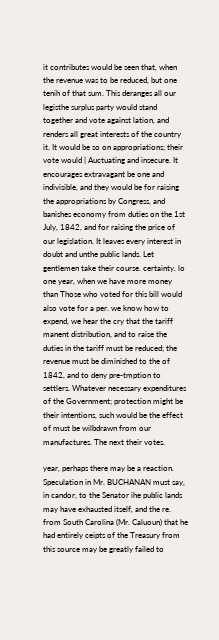it contributes would be seen that, when the revenue was to be reduced, but one tenih of that sum. This deranges all our legisthe surplus party would stand together and vote against lation, and renders all great interests of the country it. It would be so on appropriations; their vote would | Auctuating and insecure. It encourages extravagant be one and indivisible, and they would be for raising the appropriations by Congress, and banishes economy from duties on the 1st July, 1842, and for raising the price of our legislation. It leaves every interest in doubt and unthe public lands. Let gentlemen take their course. certainty. lo one year, when we have more money than Those who voted for this bill would also vote for a per. we know how to expend, we hear the cry that the tariff manent distribution, and to raise the duties in the tariff must be reduced; the revenue must be diminished to the of 1842, and to deny pre-tmption to settlers. Whatever necessary expenditures of the Government; protection might be their intentions, such would be the effect of must be wilbdrawn from our manufactures. The next their votes.

year, perhaps there may be a reaction. Speculation in Mr. BUCHANAN must say, in candor, to the Senator ihe public lands may have exhausted itself, and the re. from South Carolina (Mr. Caluoun) that he had entirely ceipts of the Treasury from this source may be greatly failed to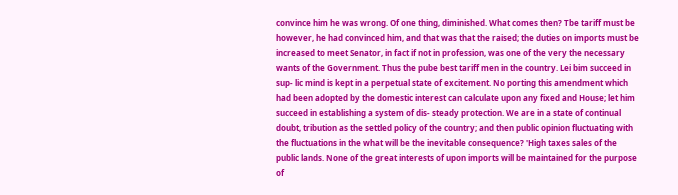convince him he was wrong. Of one thing, diminished. What comes then? Tbe tariff must be however, he had convinced him, and that was that the raised; the duties on imports must be increased to meet Senator, in fact if not in profession, was one of the very the necessary wants of the Government. Thus the pube best tariff men in the country. Lei bim succeed in sup- lic mind is kept in a perpetual state of excitement. No porting this amendment which had been adopted by the domestic interest can calculate upon any fixed and House; let him succeed in establishing a system of dis- steady protection. We are in a state of continual doubt, tribution as the settled policy of the country; and then public opinion fluctuating with the fluctuations in the what will be the inevitable consequence? 'High taxes sales of the public lands. None of the great interests of upon imports will be maintained for the purpose of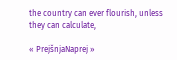the country can ever flourish, unless they can calculate,

« PrejšnjaNaprej »